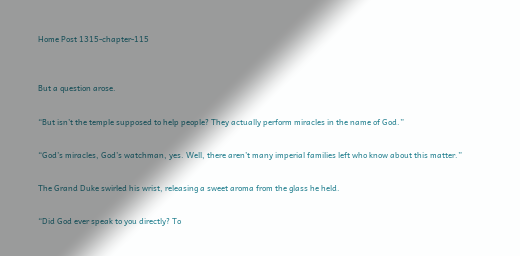Home Post 1315-chapter-115


But a question arose.

“But isn’t the temple supposed to help people? They actually perform miracles in the name of God.”

“God’s miracles, God’s watchman, yes. Well, there aren’t many imperial families left who know about this matter.”

The Grand Duke swirled his wrist, releasing a sweet aroma from the glass he held.

“Did God ever speak to you directly? To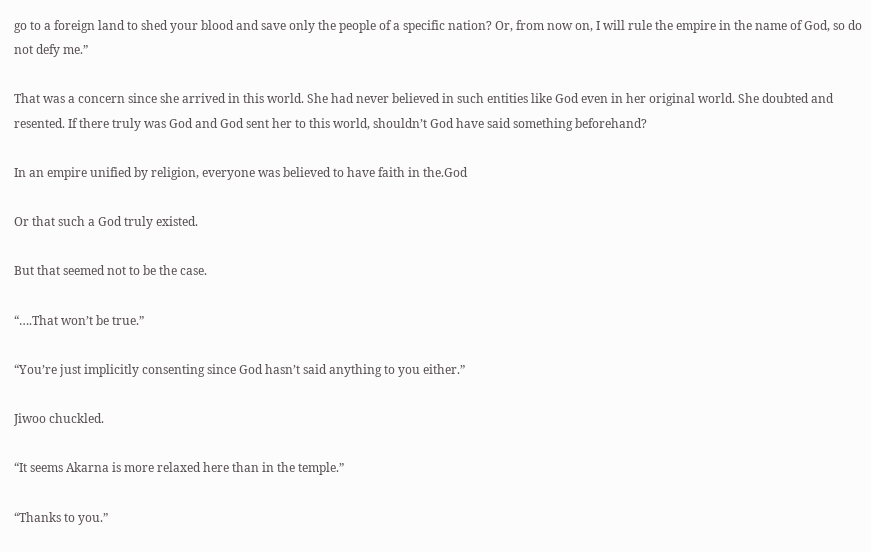go to a foreign land to shed your blood and save only the people of a specific nation? Or, from now on, I will rule the empire in the name of God, so do not defy me.”

That was a concern since she arrived in this world. She had never believed in such entities like God even in her original world. She doubted and resented. If there truly was God and God sent her to this world, shouldn’t God have said something beforehand?

In an empire unified by religion, everyone was believed to have faith in the.God

Or that such a God truly existed.

But that seemed not to be the case.

“….That won’t be true.”

“You’re just implicitly consenting since God hasn’t said anything to you either.”

Jiwoo chuckled.

“It seems Akarna is more relaxed here than in the temple.”

“Thanks to you.”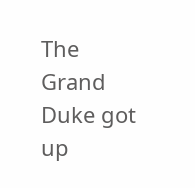The Grand Duke got up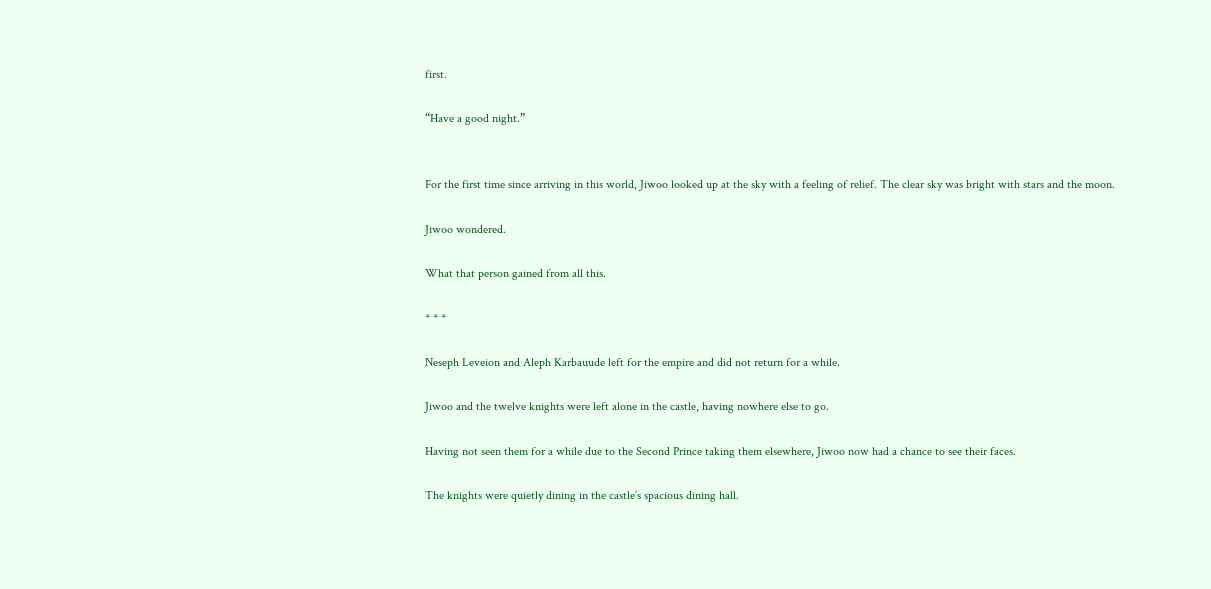first.

“Have a good night.”


For the first time since arriving in this world, Jiwoo looked up at the sky with a feeling of relief. The clear sky was bright with stars and the moon.

Jiwoo wondered.

What that person gained from all this.

* * *

Neseph Leveion and Aleph Karbauude left for the empire and did not return for a while.

Jiwoo and the twelve knights were left alone in the castle, having nowhere else to go.

Having not seen them for a while due to the Second Prince taking them elsewhere, Jiwoo now had a chance to see their faces.

The knights were quietly dining in the castle’s spacious dining hall.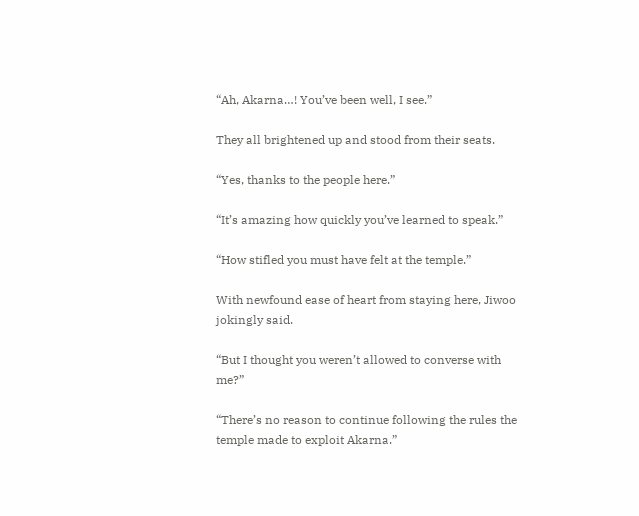“Ah, Akarna…! You’ve been well, I see.”

They all brightened up and stood from their seats.

“Yes, thanks to the people here.”

“It’s amazing how quickly you’ve learned to speak.”

“How stifled you must have felt at the temple.”

With newfound ease of heart from staying here, Jiwoo jokingly said.

“But I thought you weren’t allowed to converse with me?”

“There’s no reason to continue following the rules the temple made to exploit Akarna.”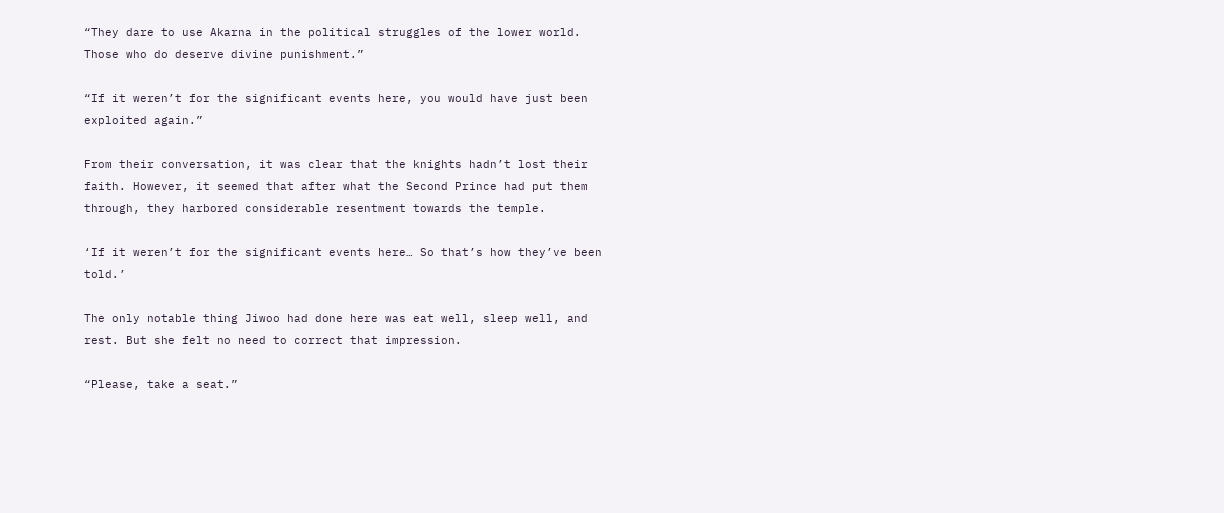“They dare to use Akarna in the political struggles of the lower world. Those who do deserve divine punishment.”

“If it weren’t for the significant events here, you would have just been exploited again.”

From their conversation, it was clear that the knights hadn’t lost their faith. However, it seemed that after what the Second Prince had put them through, they harbored considerable resentment towards the temple.

‘If it weren’t for the significant events here… So that’s how they’ve been told.’

The only notable thing Jiwoo had done here was eat well, sleep well, and rest. But she felt no need to correct that impression.

“Please, take a seat.”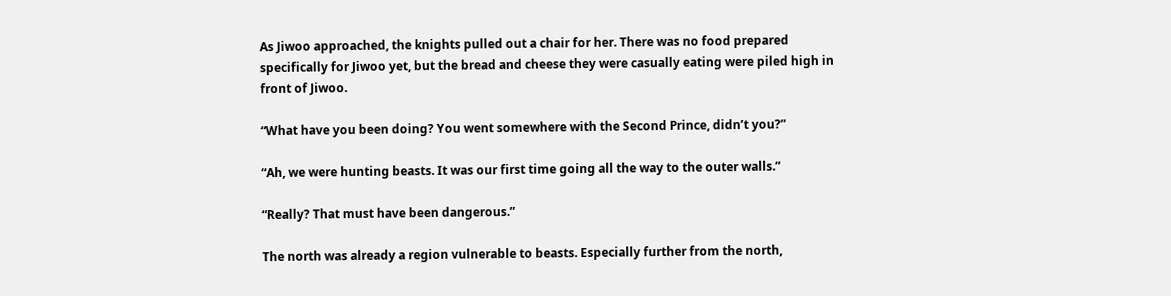As Jiwoo approached, the knights pulled out a chair for her. There was no food prepared specifically for Jiwoo yet, but the bread and cheese they were casually eating were piled high in front of Jiwoo.

“What have you been doing? You went somewhere with the Second Prince, didn’t you?”

“Ah, we were hunting beasts. It was our first time going all the way to the outer walls.”

“Really? That must have been dangerous.”

The north was already a region vulnerable to beasts. Especially further from the north,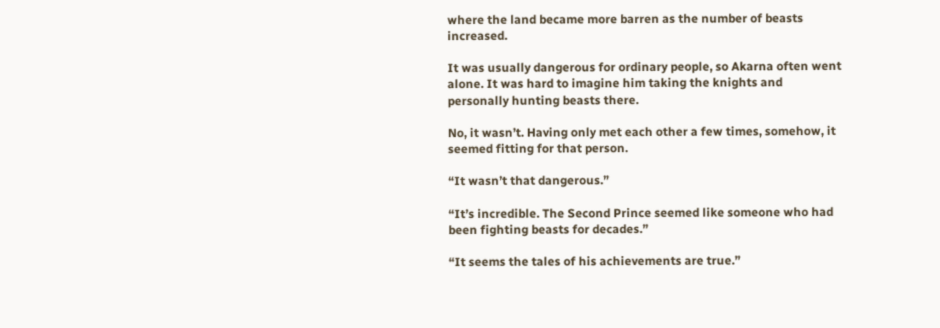where the land became more barren as the number of beasts increased.

It was usually dangerous for ordinary people, so Akarna often went alone. It was hard to imagine him taking the knights and personally hunting beasts there.

No, it wasn’t. Having only met each other a few times, somehow, it seemed fitting for that person.

“It wasn’t that dangerous.”

“It’s incredible. The Second Prince seemed like someone who had been fighting beasts for decades.”

“It seems the tales of his achievements are true.”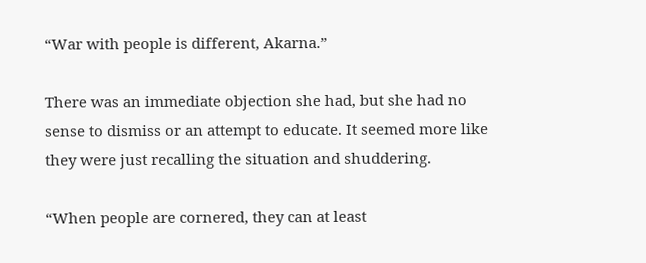“War with people is different, Akarna.”

There was an immediate objection she had, but she had no sense to dismiss or an attempt to educate. It seemed more like they were just recalling the situation and shuddering.

“When people are cornered, they can at least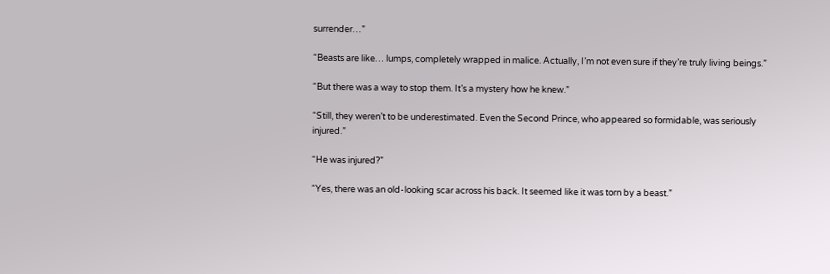surrender…”

“Beasts are like… lumps, completely wrapped in malice. Actually, I’m not even sure if they’re truly living beings.”

“But there was a way to stop them. It’s a mystery how he knew.”

“Still, they weren’t to be underestimated. Even the Second Prince, who appeared so formidable, was seriously injured.”

“He was injured?”

“Yes, there was an old-looking scar across his back. It seemed like it was torn by a beast.”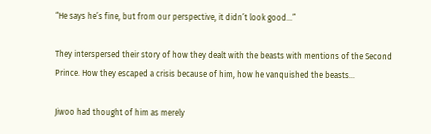“He says he’s fine, but from our perspective, it didn’t look good…”

They interspersed their story of how they dealt with the beasts with mentions of the Second Prince. How they escaped a crisis because of him, how he vanquished the beasts…

Jiwoo had thought of him as merely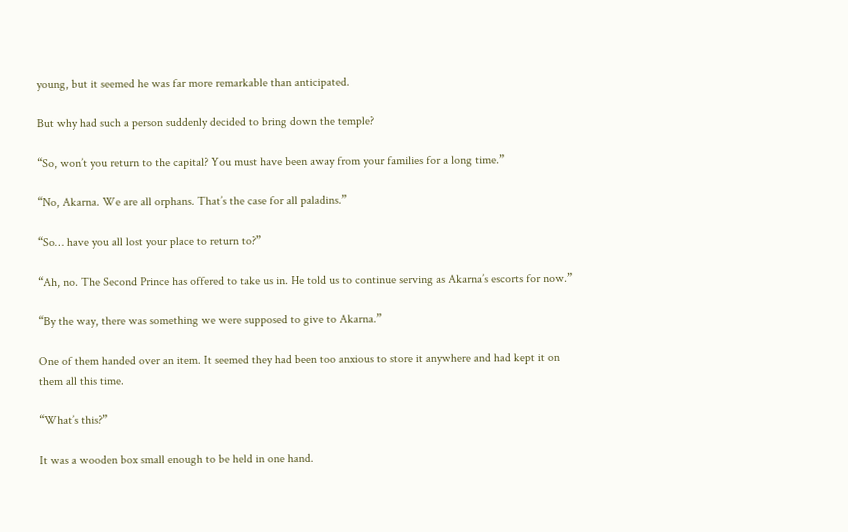young, but it seemed he was far more remarkable than anticipated.

But why had such a person suddenly decided to bring down the temple?

“So, won’t you return to the capital? You must have been away from your families for a long time.”

“No, Akarna. We are all orphans. That’s the case for all paladins.”

“So… have you all lost your place to return to?”

“Ah, no. The Second Prince has offered to take us in. He told us to continue serving as Akarna’s escorts for now.”

“By the way, there was something we were supposed to give to Akarna.”

One of them handed over an item. It seemed they had been too anxious to store it anywhere and had kept it on them all this time.

“What’s this?”

It was a wooden box small enough to be held in one hand.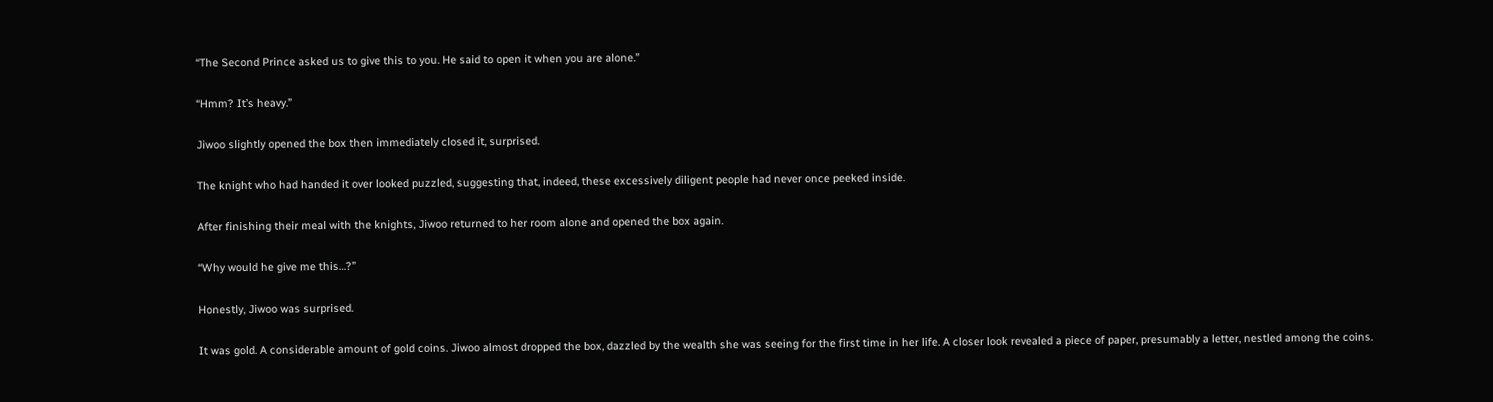“The Second Prince asked us to give this to you. He said to open it when you are alone.”

“Hmm? It’s heavy.”

Jiwoo slightly opened the box then immediately closed it, surprised.

The knight who had handed it over looked puzzled, suggesting that, indeed, these excessively diligent people had never once peeked inside.

After finishing their meal with the knights, Jiwoo returned to her room alone and opened the box again.

“Why would he give me this…?”

Honestly, Jiwoo was surprised.

It was gold. A considerable amount of gold coins. Jiwoo almost dropped the box, dazzled by the wealth she was seeing for the first time in her life. A closer look revealed a piece of paper, presumably a letter, nestled among the coins.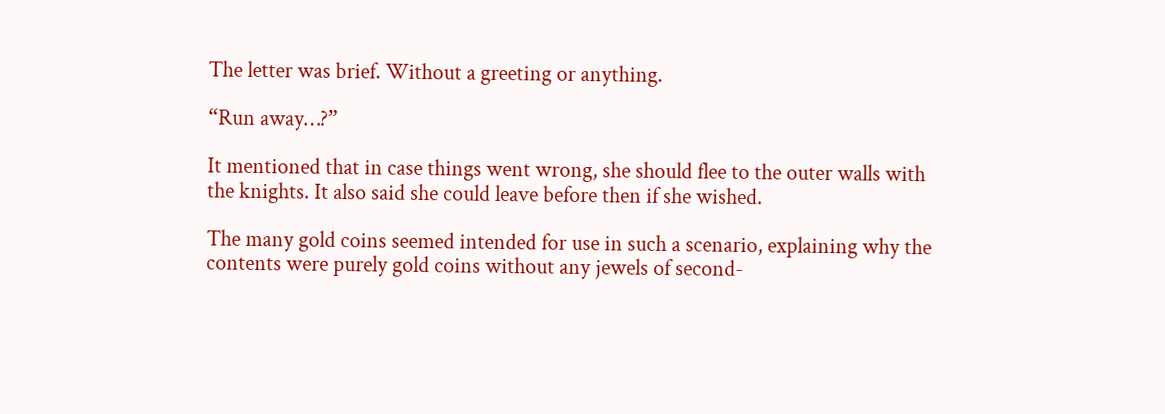The letter was brief. Without a greeting or anything.

“Run away…?”

It mentioned that in case things went wrong, she should flee to the outer walls with the knights. It also said she could leave before then if she wished.

The many gold coins seemed intended for use in such a scenario, explaining why the contents were purely gold coins without any jewels of second-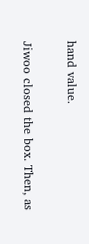hand value.

Jiwoo closed the box. Then, as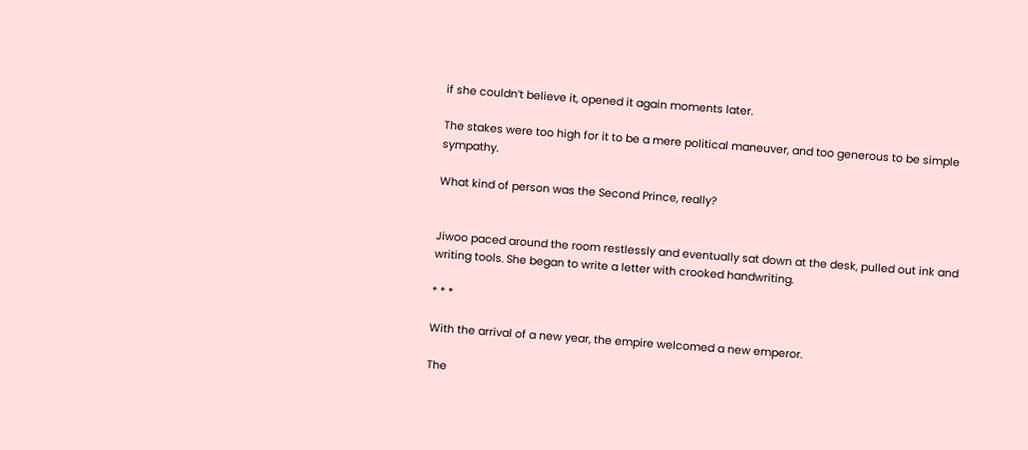if she couldn’t believe it, opened it again moments later.

The stakes were too high for it to be a mere political maneuver, and too generous to be simple sympathy.

What kind of person was the Second Prince, really?


Jiwoo paced around the room restlessly and eventually sat down at the desk, pulled out ink and writing tools. She began to write a letter with crooked handwriting.

* * *

With the arrival of a new year, the empire welcomed a new emperor.

The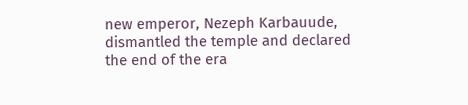new emperor, Nezeph Karbauude, dismantled the temple and declared the end of the era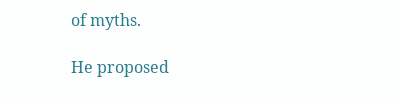of myths.

He proposed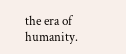the era of humanity.